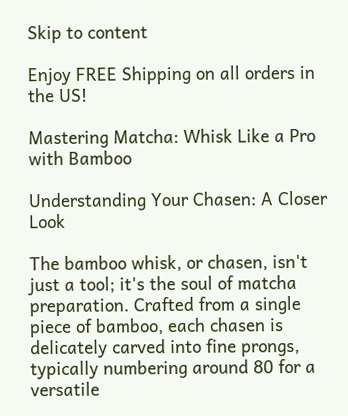Skip to content

Enjoy FREE Shipping on all orders in the US!

Mastering Matcha: Whisk Like a Pro with Bamboo

Understanding Your Chasen: A Closer Look

The bamboo whisk, or chasen, isn't just a tool; it's the soul of matcha preparation. Crafted from a single piece of bamboo, each chasen is delicately carved into fine prongs, typically numbering around 80 for a versatile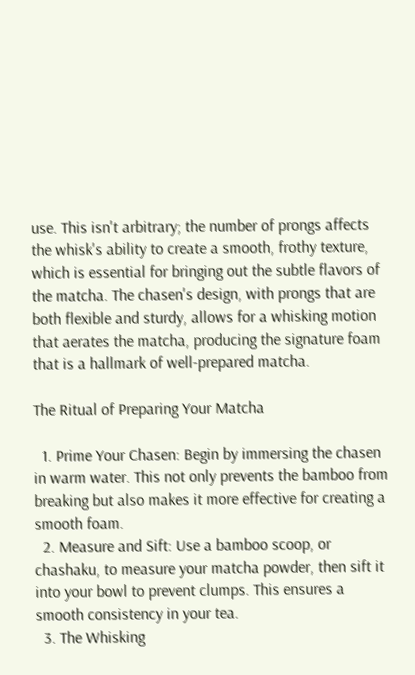use. This isn't arbitrary; the number of prongs affects the whisk's ability to create a smooth, frothy texture, which is essential for bringing out the subtle flavors of the matcha. The chasen's design, with prongs that are both flexible and sturdy, allows for a whisking motion that aerates the matcha, producing the signature foam that is a hallmark of well-prepared matcha.

The Ritual of Preparing Your Matcha

  1. Prime Your Chasen: Begin by immersing the chasen in warm water. This not only prevents the bamboo from breaking but also makes it more effective for creating a smooth foam.
  2. Measure and Sift: Use a bamboo scoop, or chashaku, to measure your matcha powder, then sift it into your bowl to prevent clumps. This ensures a smooth consistency in your tea.
  3. The Whisking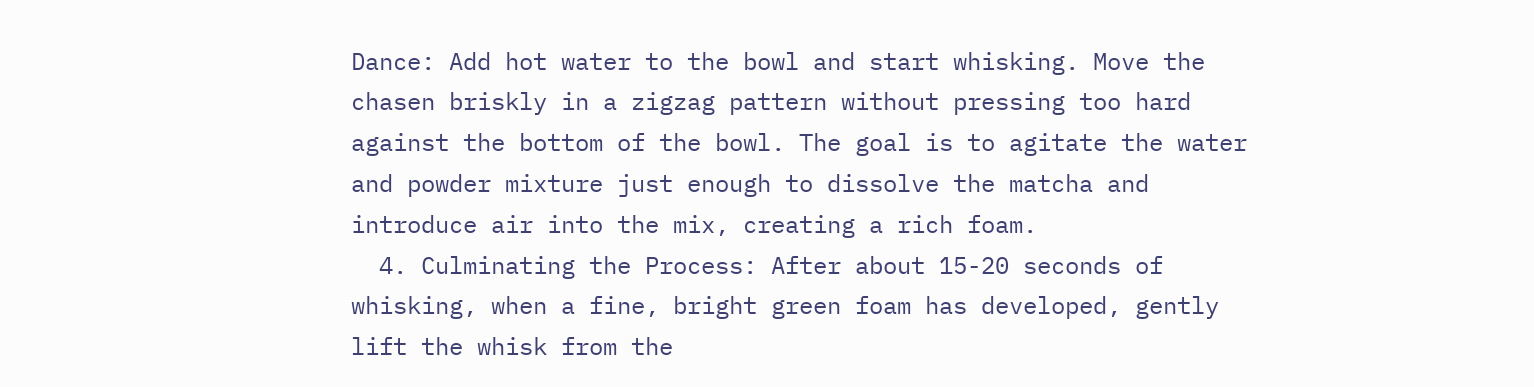Dance: Add hot water to the bowl and start whisking. Move the chasen briskly in a zigzag pattern without pressing too hard against the bottom of the bowl. The goal is to agitate the water and powder mixture just enough to dissolve the matcha and introduce air into the mix, creating a rich foam.
  4. Culminating the Process: After about 15-20 seconds of whisking, when a fine, bright green foam has developed, gently lift the whisk from the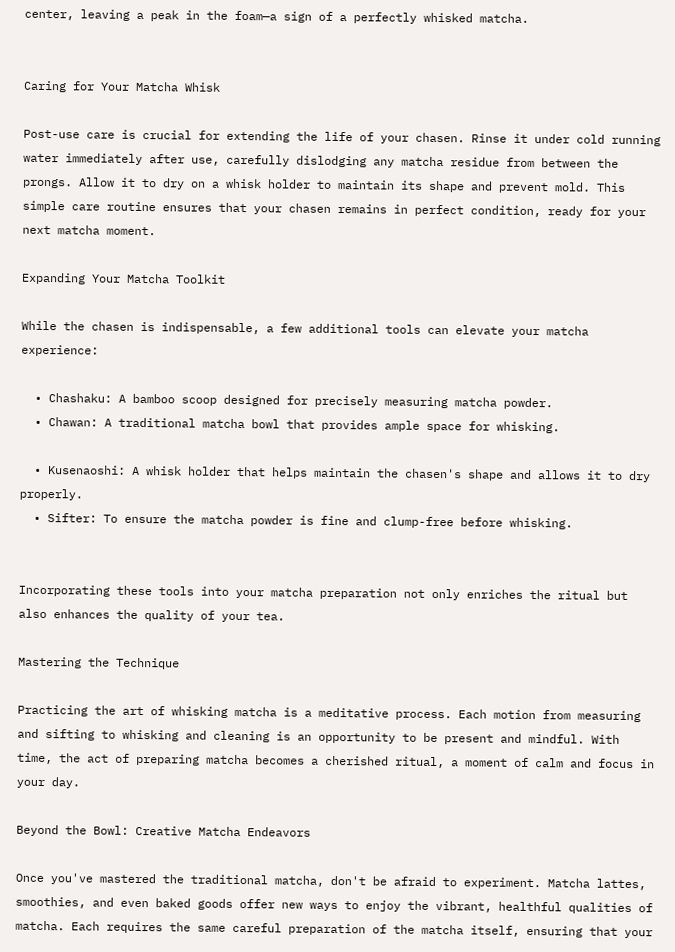center, leaving a peak in the foam—a sign of a perfectly whisked matcha.


Caring for Your Matcha Whisk

Post-use care is crucial for extending the life of your chasen. Rinse it under cold running water immediately after use, carefully dislodging any matcha residue from between the prongs. Allow it to dry on a whisk holder to maintain its shape and prevent mold. This simple care routine ensures that your chasen remains in perfect condition, ready for your next matcha moment.

Expanding Your Matcha Toolkit

While the chasen is indispensable, a few additional tools can elevate your matcha experience:

  • Chashaku: A bamboo scoop designed for precisely measuring matcha powder.
  • Chawan: A traditional matcha bowl that provides ample space for whisking.

  • Kusenaoshi: A whisk holder that helps maintain the chasen's shape and allows it to dry properly.
  • Sifter: To ensure the matcha powder is fine and clump-free before whisking.


Incorporating these tools into your matcha preparation not only enriches the ritual but also enhances the quality of your tea.

Mastering the Technique

Practicing the art of whisking matcha is a meditative process. Each motion from measuring and sifting to whisking and cleaning is an opportunity to be present and mindful. With time, the act of preparing matcha becomes a cherished ritual, a moment of calm and focus in your day.

Beyond the Bowl: Creative Matcha Endeavors

Once you've mastered the traditional matcha, don't be afraid to experiment. Matcha lattes, smoothies, and even baked goods offer new ways to enjoy the vibrant, healthful qualities of matcha. Each requires the same careful preparation of the matcha itself, ensuring that your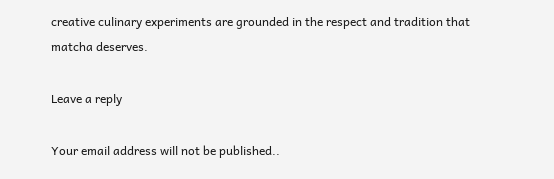creative culinary experiments are grounded in the respect and tradition that matcha deserves.

Leave a reply

Your email address will not be published..